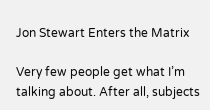Jon Stewart Enters the Matrix

Very few people get what I’m talking about. After all, subjects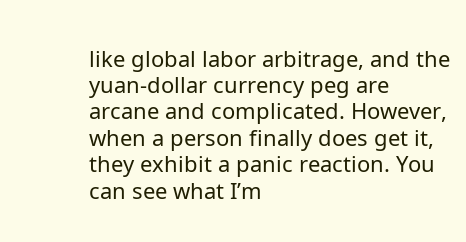like global labor arbitrage, and the yuan-dollar currency peg are arcane and complicated. However, when a person finally does get it, they exhibit a panic reaction. You can see what I’m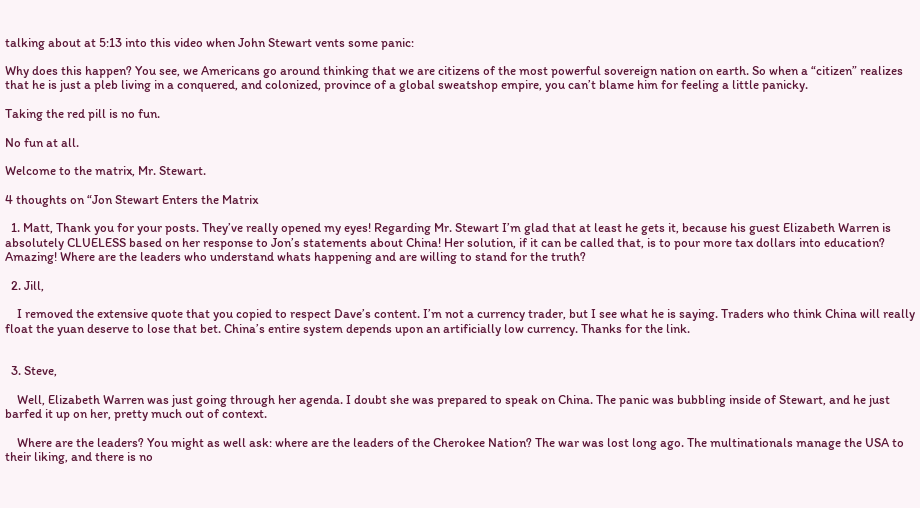talking about at 5:13 into this video when John Stewart vents some panic:

Why does this happen? You see, we Americans go around thinking that we are citizens of the most powerful sovereign nation on earth. So when a “citizen” realizes that he is just a pleb living in a conquered, and colonized, province of a global sweatshop empire, you can’t blame him for feeling a little panicky.

Taking the red pill is no fun.

No fun at all.

Welcome to the matrix, Mr. Stewart.

4 thoughts on “Jon Stewart Enters the Matrix

  1. Matt, Thank you for your posts. They’ve really opened my eyes! Regarding Mr. Stewart I’m glad that at least he gets it, because his guest Elizabeth Warren is absolutely CLUELESS based on her response to Jon’s statements about China! Her solution, if it can be called that, is to pour more tax dollars into education? Amazing! Where are the leaders who understand whats happening and are willing to stand for the truth?

  2. Jill,

    I removed the extensive quote that you copied to respect Dave’s content. I’m not a currency trader, but I see what he is saying. Traders who think China will really float the yuan deserve to lose that bet. China’s entire system depends upon an artificially low currency. Thanks for the link.


  3. Steve,

    Well, Elizabeth Warren was just going through her agenda. I doubt she was prepared to speak on China. The panic was bubbling inside of Stewart, and he just barfed it up on her, pretty much out of context.

    Where are the leaders? You might as well ask: where are the leaders of the Cherokee Nation? The war was lost long ago. The multinationals manage the USA to their liking, and there is no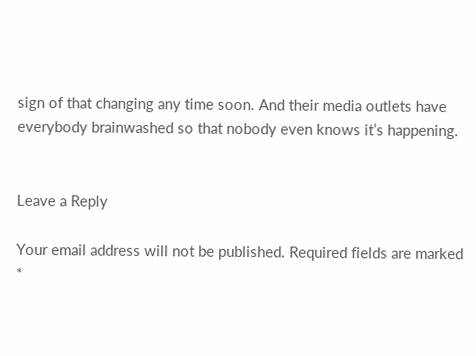sign of that changing any time soon. And their media outlets have everybody brainwashed so that nobody even knows it’s happening.


Leave a Reply

Your email address will not be published. Required fields are marked *